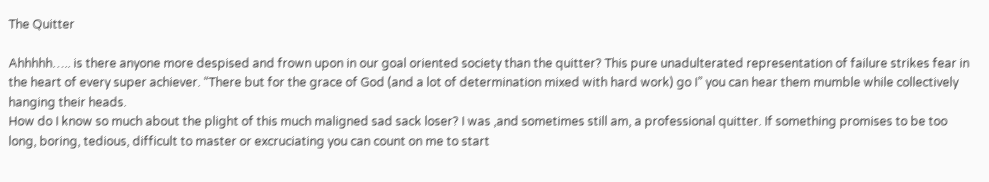The Quitter

Ahhhhh….. is there anyone more despised and frown upon in our goal oriented society than the quitter? This pure unadulterated representation of failure strikes fear in the heart of every super achiever. “There but for the grace of God (and a lot of determination mixed with hard work) go I” you can hear them mumble while collectively hanging their heads.
How do I know so much about the plight of this much maligned sad sack loser? I was ,and sometimes still am, a professional quitter. If something promises to be too long, boring, tedious, difficult to master or excruciating you can count on me to start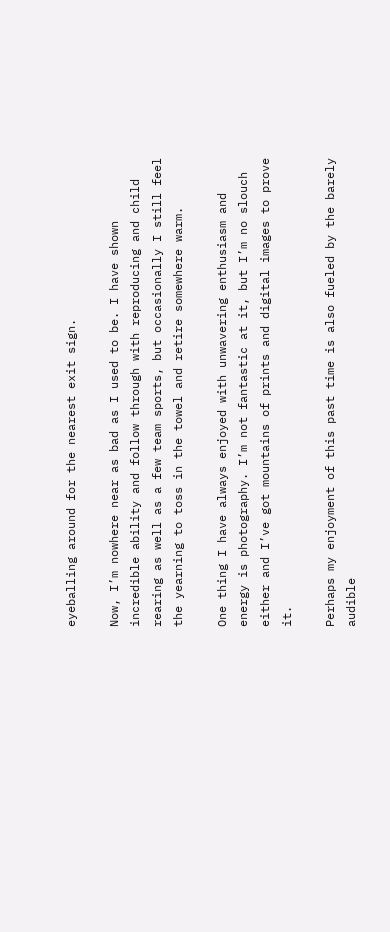eyeballing around for the nearest exit sign.

Now, I’m nowhere near as bad as I used to be. I have shown incredible ability and follow through with reproducing and child rearing as well as a few team sports, but occasionally I still feel the yearning to toss in the towel and retire somewhere warm.

One thing I have always enjoyed with unwavering enthusiasm and energy is photography. I’m not fantastic at it, but I’m no slouch either and I’ve got mountains of prints and digital images to prove it.

Perhaps my enjoyment of this past time is also fueled by the barely audible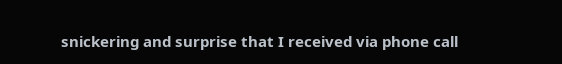snickering and surprise that I received via phone call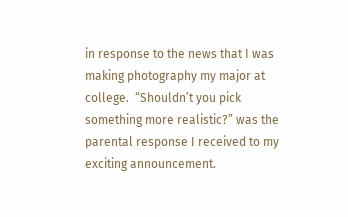in response to the news that I was making photography my major at college.  “Shouldn’t you pick something more realistic?” was the parental response I received to my exciting announcement.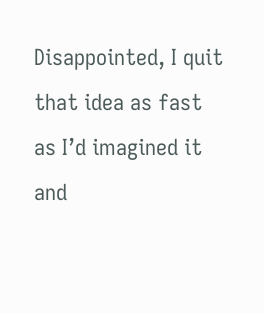Disappointed, I quit that idea as fast as I’d imagined it and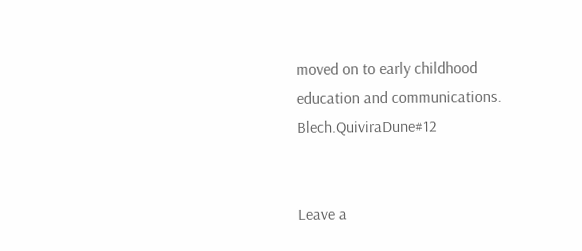moved on to early childhood education and communications. Blech.QuiviraDune#12


Leave a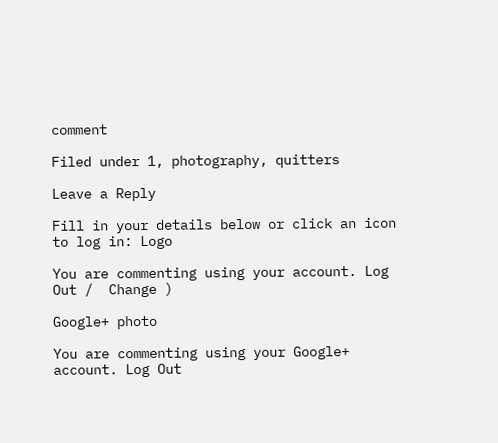comment

Filed under 1, photography, quitters

Leave a Reply

Fill in your details below or click an icon to log in: Logo

You are commenting using your account. Log Out /  Change )

Google+ photo

You are commenting using your Google+ account. Log Out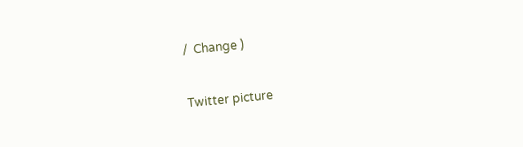/  Change )

Twitter picture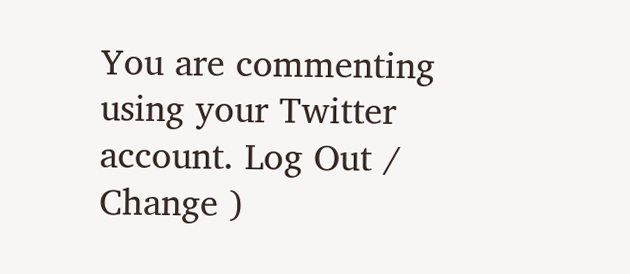You are commenting using your Twitter account. Log Out /  Change )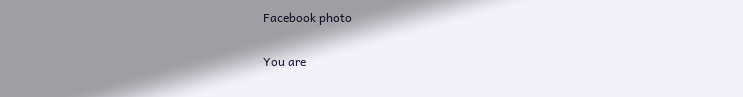Facebook photo

You are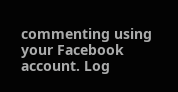commenting using your Facebook account. Log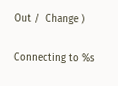Out /  Change )


Connecting to %s